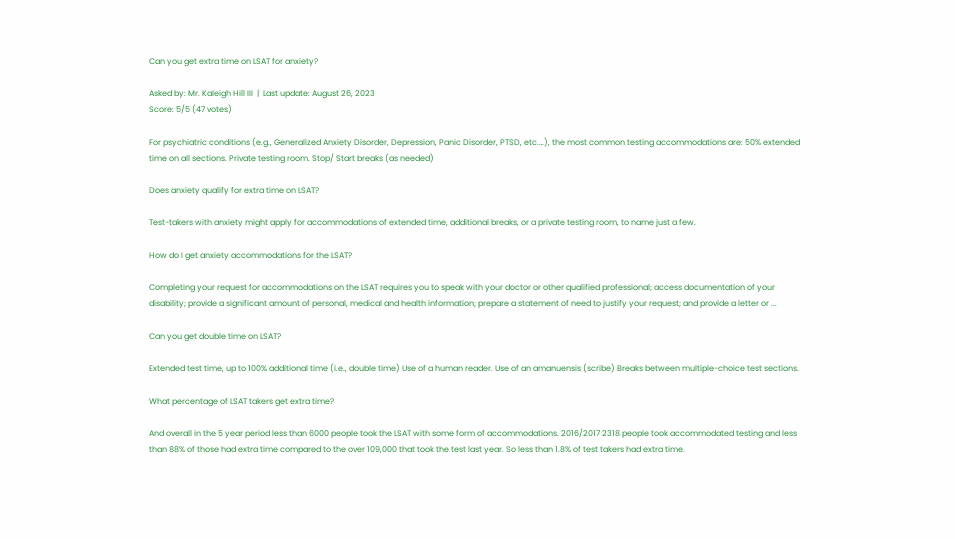Can you get extra time on LSAT for anxiety?

Asked by: Mr. Kaleigh Hill III  |  Last update: August 26, 2023
Score: 5/5 (47 votes)

For psychiatric conditions (e.g., Generalized Anxiety Disorder, Depression, Panic Disorder, PTSD, etc.…), the most common testing accommodations are: 50% extended time on all sections. Private testing room. Stop/ Start breaks (as needed)

Does anxiety qualify for extra time on LSAT?

Test-takers with anxiety might apply for accommodations of extended time, additional breaks, or a private testing room, to name just a few.

How do I get anxiety accommodations for the LSAT?

Completing your request for accommodations on the LSAT requires you to speak with your doctor or other qualified professional; access documentation of your disability; provide a significant amount of personal, medical and health information; prepare a statement of need to justify your request; and provide a letter or ...

Can you get double time on LSAT?

Extended test time, up to 100% additional time (i.e., double time) Use of a human reader. Use of an amanuensis (scribe) Breaks between multiple-choice test sections.

What percentage of LSAT takers get extra time?

And overall in the 5 year period less than 6000 people took the LSAT with some form of accommodations. 2016/2017 2318 people took accommodated testing and less than 88% of those had extra time compared to the over 109,000 that took the test last year. So less than 1.8% of test takers had extra time.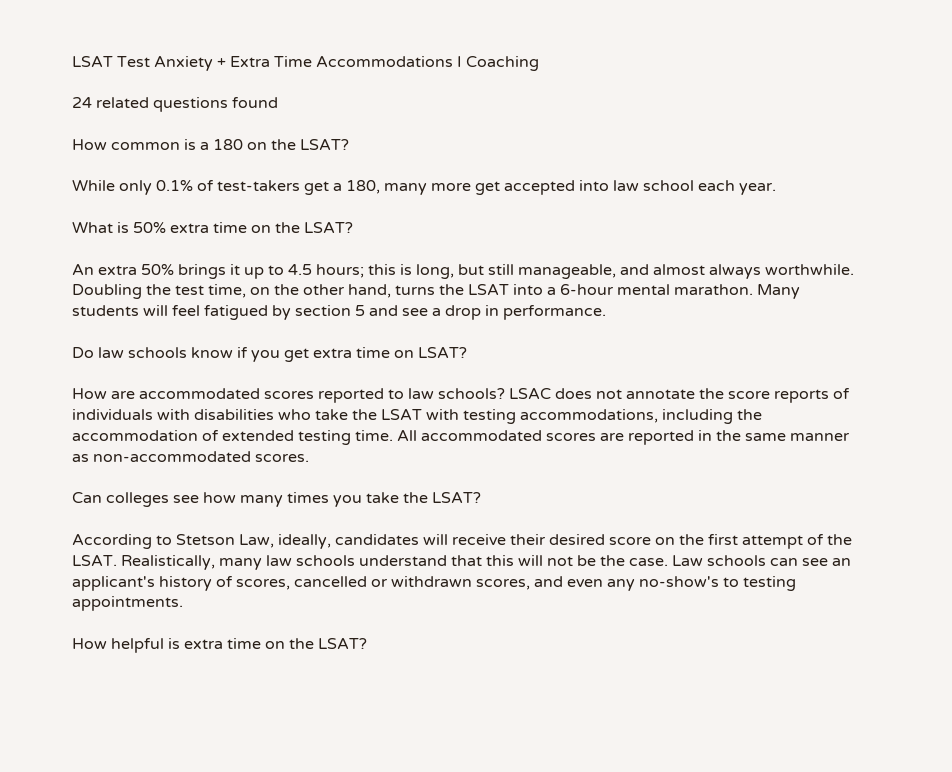LSAT Test Anxiety + Extra Time Accommodations I Coaching

24 related questions found

How common is a 180 on the LSAT?

While only 0.1% of test-takers get a 180, many more get accepted into law school each year.

What is 50% extra time on the LSAT?

An extra 50% brings it up to 4.5 hours; this is long, but still manageable, and almost always worthwhile. Doubling the test time, on the other hand, turns the LSAT into a 6-hour mental marathon. Many students will feel fatigued by section 5 and see a drop in performance.

Do law schools know if you get extra time on LSAT?

How are accommodated scores reported to law schools? LSAC does not annotate the score reports of individuals with disabilities who take the LSAT with testing accommodations, including the accommodation of extended testing time. All accommodated scores are reported in the same manner as non-accommodated scores.

Can colleges see how many times you take the LSAT?

According to Stetson Law, ideally, candidates will receive their desired score on the first attempt of the LSAT. Realistically, many law schools understand that this will not be the case. Law schools can see an applicant's history of scores, cancelled or withdrawn scores, and even any no-show's to testing appointments.

How helpful is extra time on the LSAT?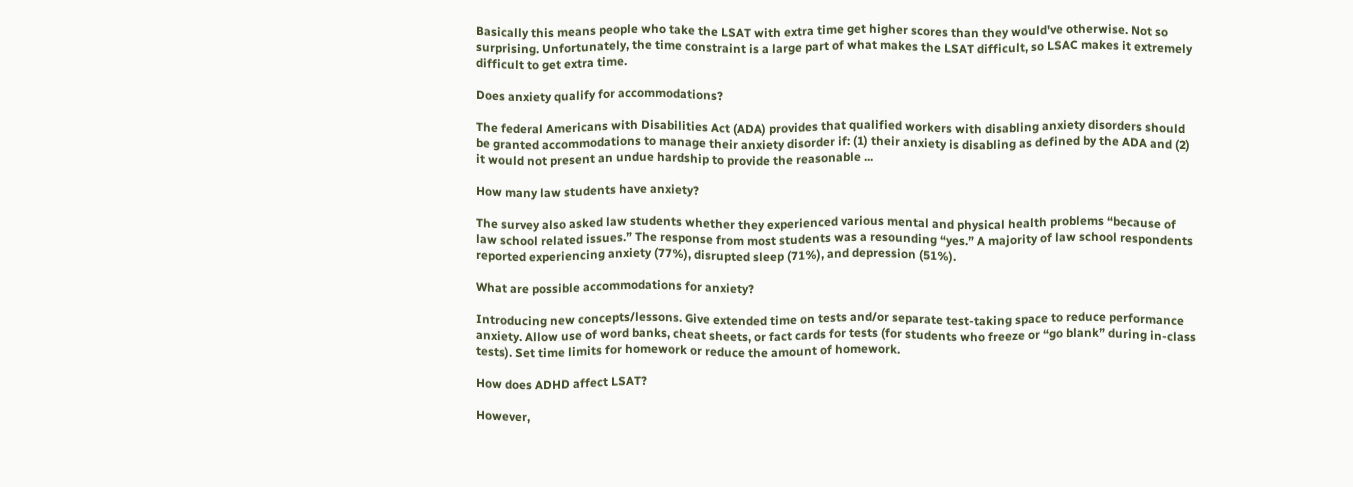Basically this means people who take the LSAT with extra time get higher scores than they would've otherwise. Not so surprising. Unfortunately, the time constraint is a large part of what makes the LSAT difficult, so LSAC makes it extremely difficult to get extra time.

Does anxiety qualify for accommodations?

The federal Americans with Disabilities Act (ADA) provides that qualified workers with disabling anxiety disorders should be granted accommodations to manage their anxiety disorder if: (1) their anxiety is disabling as defined by the ADA and (2) it would not present an undue hardship to provide the reasonable ...

How many law students have anxiety?

The survey also asked law students whether they experienced various mental and physical health problems “because of law school related issues.” The response from most students was a resounding “yes.” A majority of law school respondents reported experiencing anxiety (77%), disrupted sleep (71%), and depression (51%).

What are possible accommodations for anxiety?

Introducing new concepts/lessons. Give extended time on tests and/or separate test-taking space to reduce performance anxiety. Allow use of word banks, cheat sheets, or fact cards for tests (for students who freeze or “go blank” during in-class tests). Set time limits for homework or reduce the amount of homework.

How does ADHD affect LSAT?

However,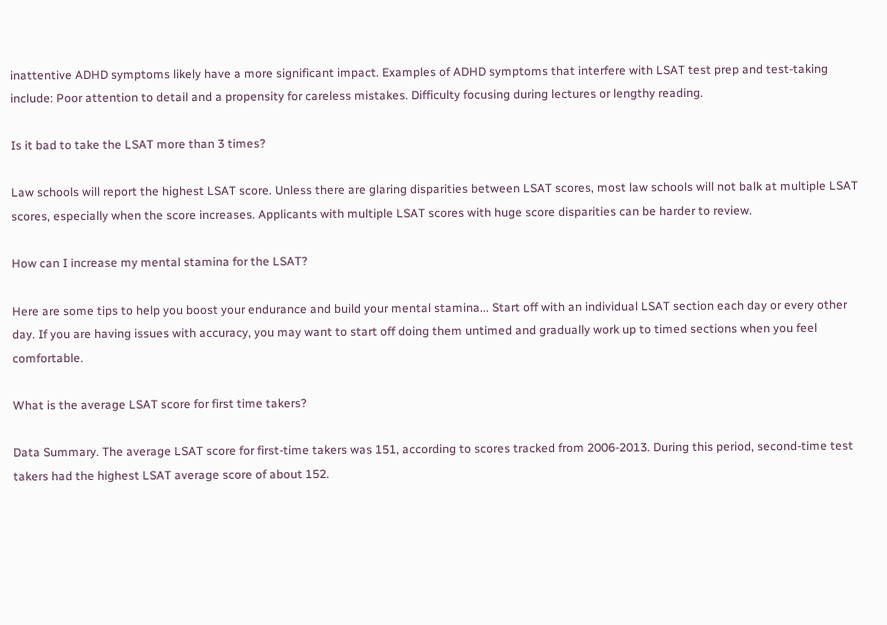inattentive ADHD symptoms likely have a more significant impact. Examples of ADHD symptoms that interfere with LSAT test prep and test-taking include: Poor attention to detail and a propensity for careless mistakes. Difficulty focusing during lectures or lengthy reading.

Is it bad to take the LSAT more than 3 times?

Law schools will report the highest LSAT score. Unless there are glaring disparities between LSAT scores, most law schools will not balk at multiple LSAT scores, especially when the score increases. Applicants with multiple LSAT scores with huge score disparities can be harder to review.

How can I increase my mental stamina for the LSAT?

Here are some tips to help you boost your endurance and build your mental stamina... Start off with an individual LSAT section each day or every other day. If you are having issues with accuracy, you may want to start off doing them untimed and gradually work up to timed sections when you feel comfortable.

What is the average LSAT score for first time takers?

Data Summary. The average LSAT score for first-time takers was 151, according to scores tracked from 2006-2013. During this period, second-time test takers had the highest LSAT average score of about 152.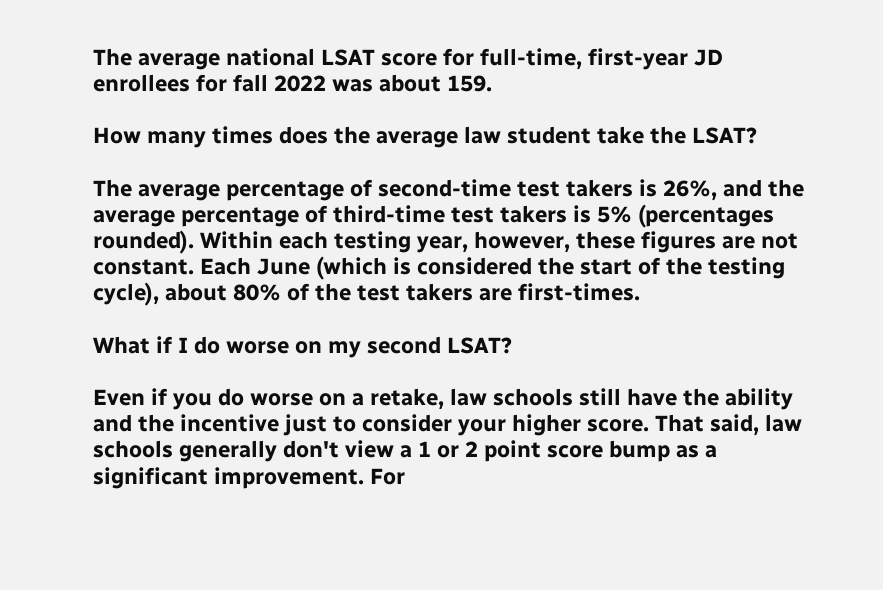The average national LSAT score for full-time, first-year JD enrollees for fall 2022 was about 159.

How many times does the average law student take the LSAT?

The average percentage of second-time test takers is 26%, and the average percentage of third-time test takers is 5% (percentages rounded). Within each testing year, however, these figures are not constant. Each June (which is considered the start of the testing cycle), about 80% of the test takers are first-times.

What if I do worse on my second LSAT?

Even if you do worse on a retake, law schools still have the ability and the incentive just to consider your higher score. That said, law schools generally don't view a 1 or 2 point score bump as a significant improvement. For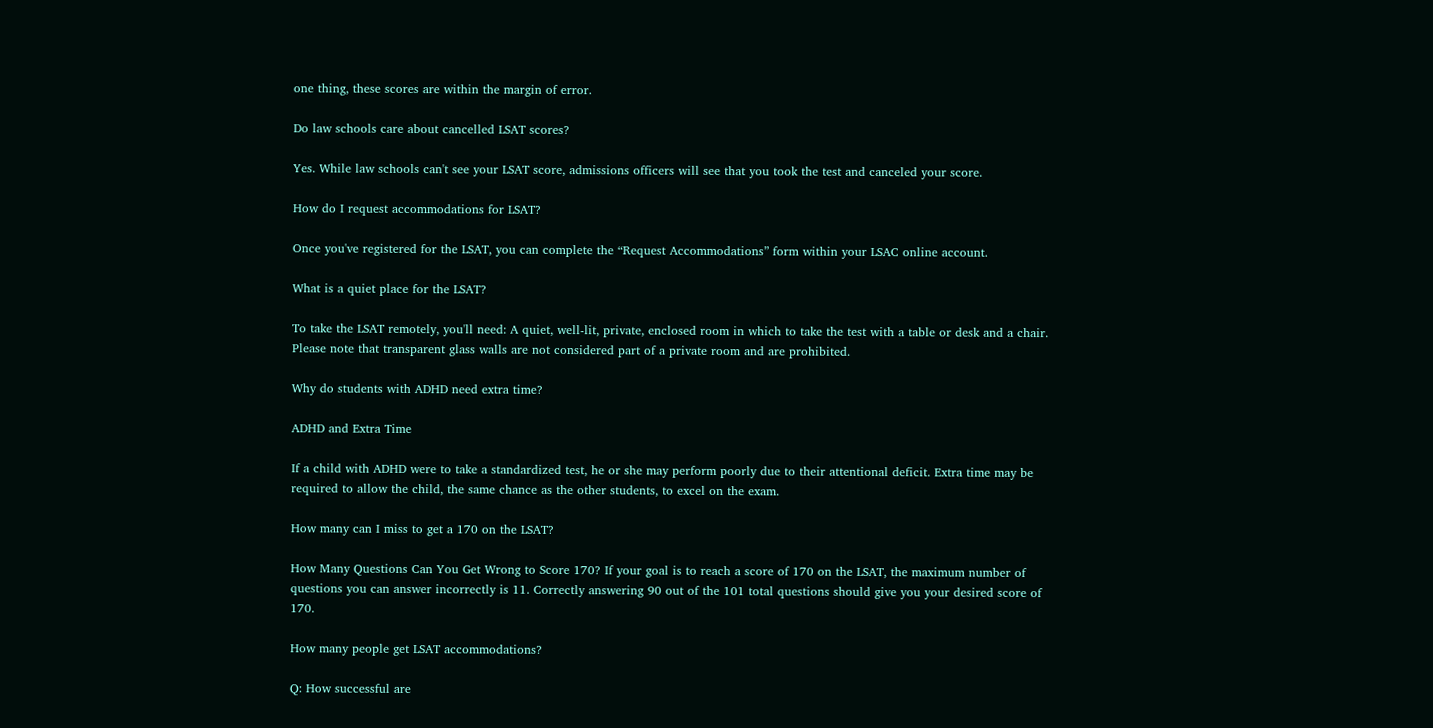one thing, these scores are within the margin of error.

Do law schools care about cancelled LSAT scores?

Yes. While law schools can't see your LSAT score, admissions officers will see that you took the test and canceled your score.

How do I request accommodations for LSAT?

Once you've registered for the LSAT, you can complete the “Request Accommodations” form within your LSAC online account.

What is a quiet place for the LSAT?

To take the LSAT remotely, you'll need: A quiet, well-lit, private, enclosed room in which to take the test with a table or desk and a chair. Please note that transparent glass walls are not considered part of a private room and are prohibited.

Why do students with ADHD need extra time?

ADHD and Extra Time

If a child with ADHD were to take a standardized test, he or she may perform poorly due to their attentional deficit. Extra time may be required to allow the child, the same chance as the other students, to excel on the exam.

How many can I miss to get a 170 on the LSAT?

How Many Questions Can You Get Wrong to Score 170? If your goal is to reach a score of 170 on the LSAT, the maximum number of questions you can answer incorrectly is 11. Correctly answering 90 out of the 101 total questions should give you your desired score of 170.

How many people get LSAT accommodations?

Q: How successful are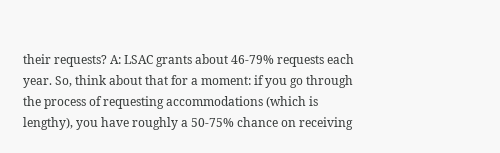their requests? A: LSAC grants about 46-79% requests each year. So, think about that for a moment: if you go through the process of requesting accommodations (which is lengthy), you have roughly a 50-75% chance on receiving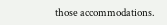those accommodations.